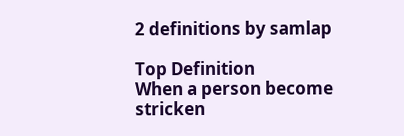2 definitions by samlap

Top Definition
When a person become stricken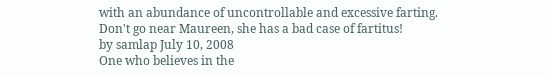with an abundance of uncontrollable and excessive farting.
Don't go near Maureen, she has a bad case of fartitus!
by samlap July 10, 2008
One who believes in the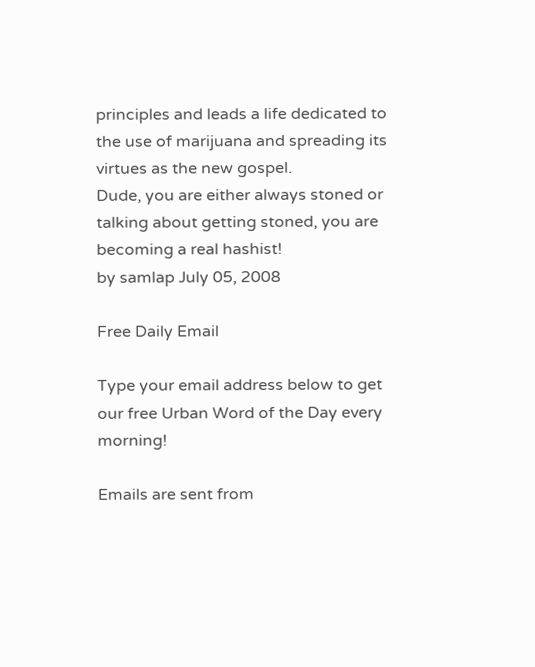principles and leads a life dedicated to the use of marijuana and spreading its virtues as the new gospel.
Dude, you are either always stoned or talking about getting stoned, you are becoming a real hashist!
by samlap July 05, 2008

Free Daily Email

Type your email address below to get our free Urban Word of the Day every morning!

Emails are sent from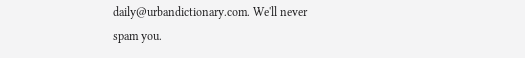daily@urbandictionary.com. We'll never spam you.